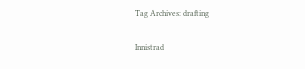Tag Archives: drafting

Innistrad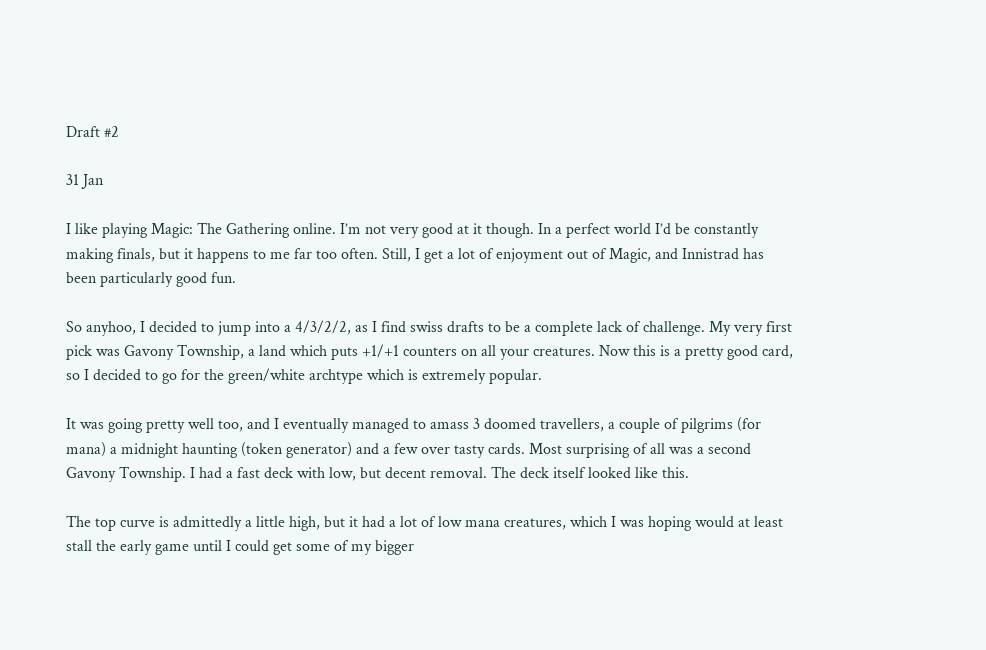Draft #2

31 Jan

I like playing Magic: The Gathering online. I’m not very good at it though. In a perfect world I’d be constantly making finals, but it happens to me far too often. Still, I get a lot of enjoyment out of Magic, and Innistrad has been particularly good fun.

So anyhoo, I decided to jump into a 4/3/2/2, as I find swiss drafts to be a complete lack of challenge. My very first pick was Gavony Township, a land which puts +1/+1 counters on all your creatures. Now this is a pretty good card, so I decided to go for the green/white archtype which is extremely popular.

It was going pretty well too, and I eventually managed to amass 3 doomed travellers, a couple of pilgrims (for mana) a midnight haunting (token generator) and a few over tasty cards. Most surprising of all was a second Gavony Township. I had a fast deck with low, but decent removal. The deck itself looked like this.

The top curve is admittedly a little high, but it had a lot of low mana creatures, which I was hoping would at least stall the early game until I could get some of my bigger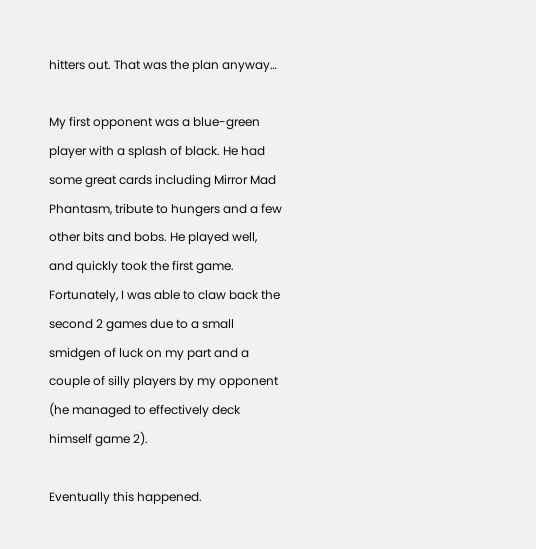hitters out. That was the plan anyway…

My first opponent was a blue-green player with a splash of black. He had some great cards including Mirror Mad Phantasm, tribute to hungers and a few other bits and bobs. He played well, and quickly took the first game. Fortunately, I was able to claw back the second 2 games due to a small smidgen of luck on my part and a couple of silly players by my opponent (he managed to effectively deck himself game 2).

Eventually this happened.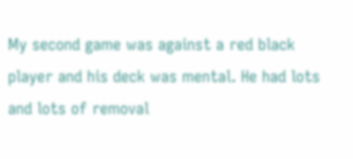My second game was against a red black player and his deck was mental. He had lots and lots of removal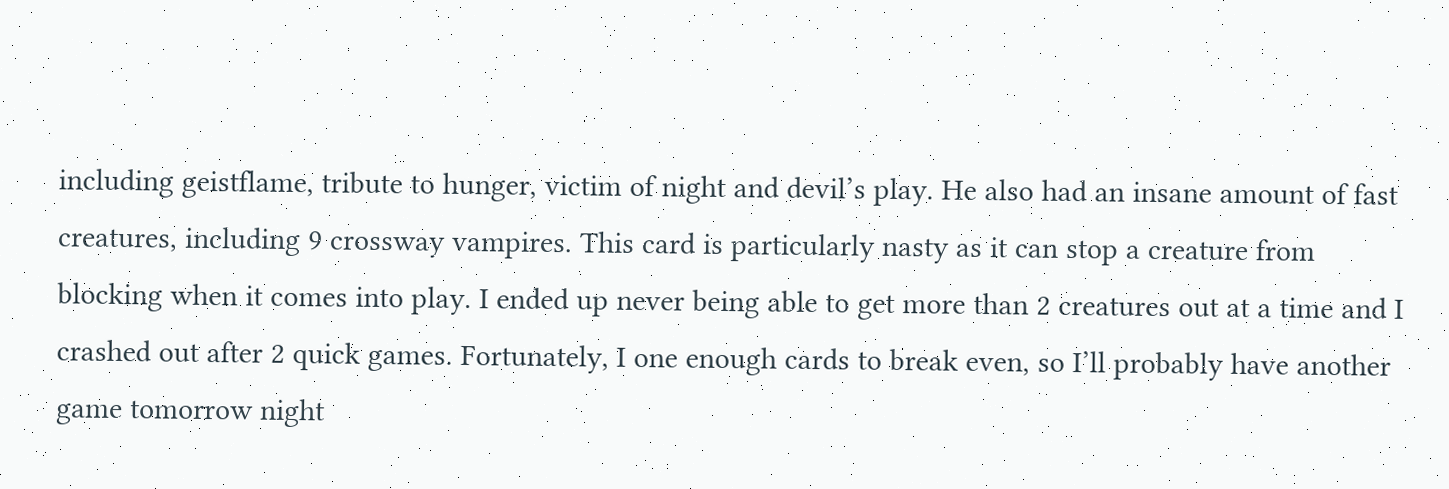including geistflame, tribute to hunger, victim of night and devil’s play. He also had an insane amount of fast creatures, including 9 crossway vampires. This card is particularly nasty as it can stop a creature from blocking when it comes into play. I ended up never being able to get more than 2 creatures out at a time and I crashed out after 2 quick games. Fortunately, I one enough cards to break even, so I’ll probably have another game tomorrow night